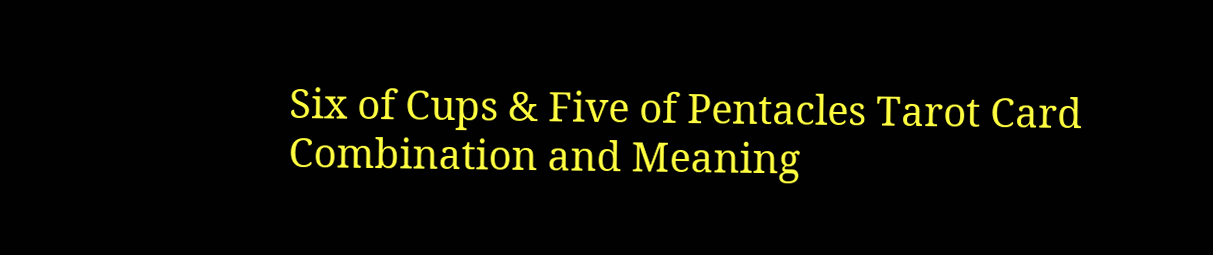Six of Cups & Five of Pentacles Tarot Card Combination and Meaning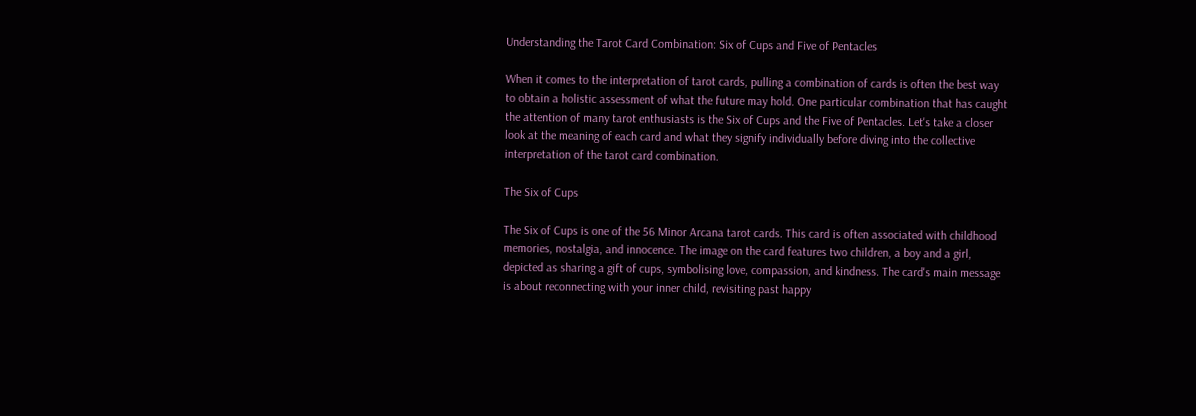Understanding the Tarot Card Combination: Six of Cups and Five of Pentacles

When it comes to the interpretation of tarot cards, pulling a combination of cards is often the best way to obtain a holistic assessment of what the future may hold. One particular combination that has caught the attention of many tarot enthusiasts is the Six of Cups and the Five of Pentacles. Let's take a closer look at the meaning of each card and what they signify individually before diving into the collective interpretation of the tarot card combination.

The Six of Cups

The Six of Cups is one of the 56 Minor Arcana tarot cards. This card is often associated with childhood memories, nostalgia, and innocence. The image on the card features two children, a boy and a girl, depicted as sharing a gift of cups, symbolising love, compassion, and kindness. The card's main message is about reconnecting with your inner child, revisiting past happy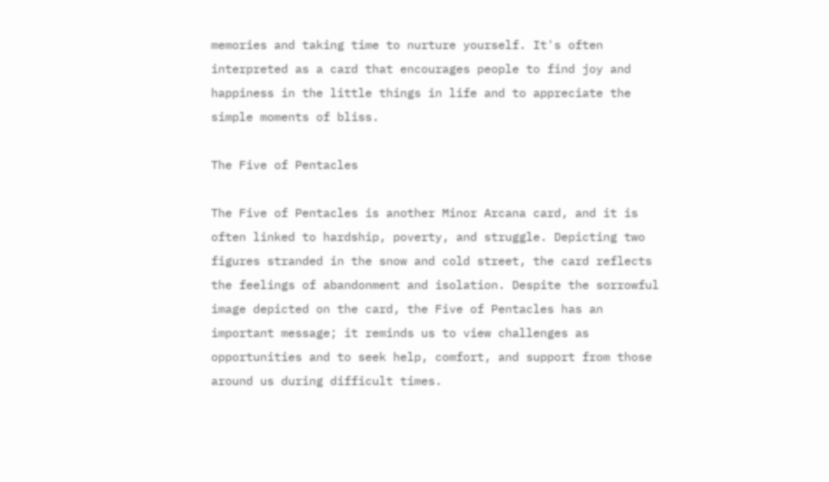memories and taking time to nurture yourself. It's often interpreted as a card that encourages people to find joy and happiness in the little things in life and to appreciate the simple moments of bliss.

The Five of Pentacles

The Five of Pentacles is another Minor Arcana card, and it is often linked to hardship, poverty, and struggle. Depicting two figures stranded in the snow and cold street, the card reflects the feelings of abandonment and isolation. Despite the sorrowful image depicted on the card, the Five of Pentacles has an important message; it reminds us to view challenges as opportunities and to seek help, comfort, and support from those around us during difficult times.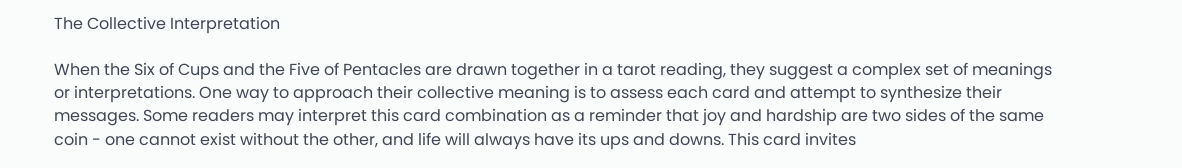The Collective Interpretation

When the Six of Cups and the Five of Pentacles are drawn together in a tarot reading, they suggest a complex set of meanings or interpretations. One way to approach their collective meaning is to assess each card and attempt to synthesize their messages. Some readers may interpret this card combination as a reminder that joy and hardship are two sides of the same coin - one cannot exist without the other, and life will always have its ups and downs. This card invites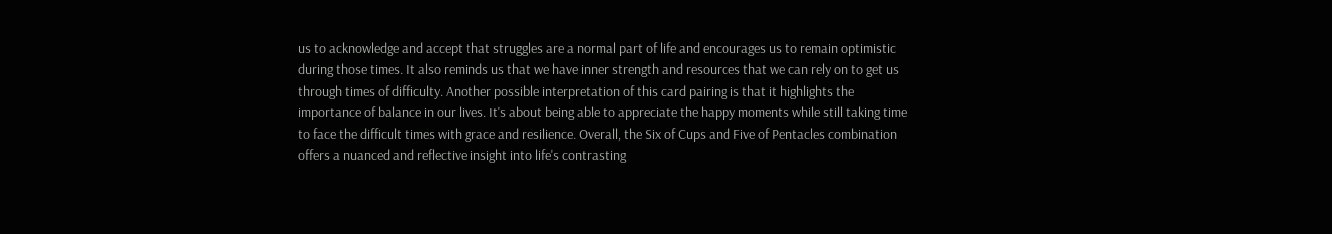us to acknowledge and accept that struggles are a normal part of life and encourages us to remain optimistic during those times. It also reminds us that we have inner strength and resources that we can rely on to get us through times of difficulty. Another possible interpretation of this card pairing is that it highlights the importance of balance in our lives. It's about being able to appreciate the happy moments while still taking time to face the difficult times with grace and resilience. Overall, the Six of Cups and Five of Pentacles combination offers a nuanced and reflective insight into life's contrasting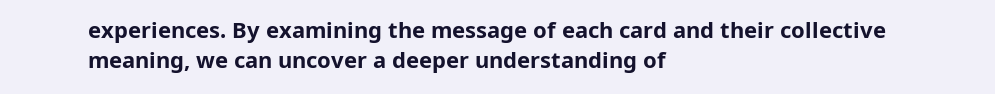experiences. By examining the message of each card and their collective meaning, we can uncover a deeper understanding of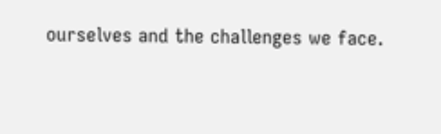ourselves and the challenges we face.